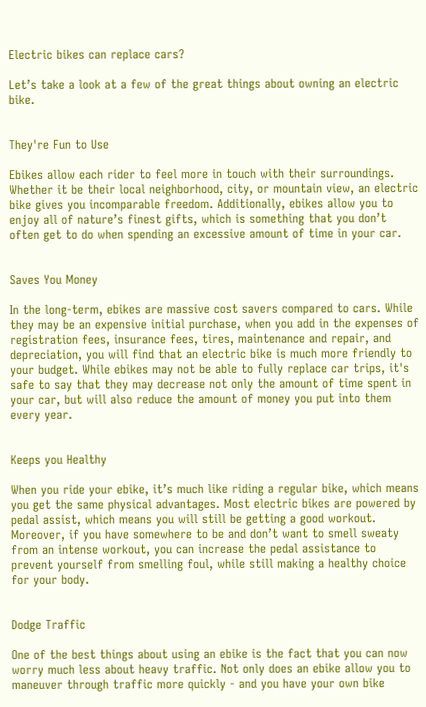Electric bikes can replace cars?

Let’s take a look at a few of the great things about owning an electric bike.


They're Fun to Use

Ebikes allow each rider to feel more in touch with their surroundings. Whether it be their local neighborhood, city, or mountain view, an electric bike gives you incomparable freedom. Additionally, ebikes allow you to enjoy all of nature’s finest gifts, which is something that you don’t often get to do when spending an excessive amount of time in your car.


Saves You Money

In the long-term, ebikes are massive cost savers compared to cars. While they may be an expensive initial purchase, when you add in the expenses of registration fees, insurance fees, tires, maintenance and repair, and depreciation, you will find that an electric bike is much more friendly to your budget. While ebikes may not be able to fully replace car trips, it's safe to say that they may decrease not only the amount of time spent in your car, but will also reduce the amount of money you put into them every year.


Keeps you Healthy

When you ride your ebike, it’s much like riding a regular bike, which means you get the same physical advantages. Most electric bikes are powered by pedal assist, which means you will still be getting a good workout. Moreover, if you have somewhere to be and don’t want to smell sweaty from an intense workout, you can increase the pedal assistance to prevent yourself from smelling foul, while still making a healthy choice for your body.


Dodge Traffic

One of the best things about using an ebike is the fact that you can now worry much less about heavy traffic. Not only does an ebike allow you to maneuver through traffic more quickly - and you have your own bike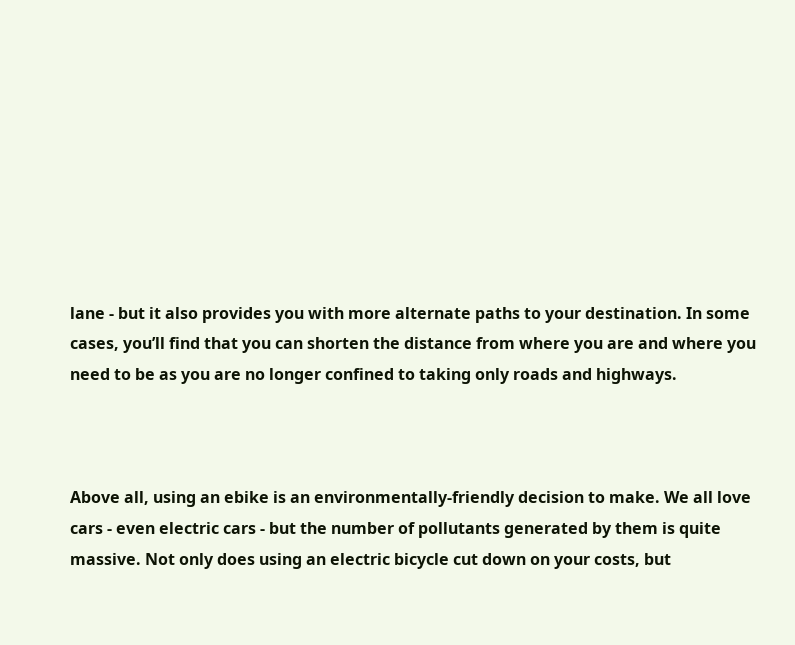lane - but it also provides you with more alternate paths to your destination. In some cases, you’ll find that you can shorten the distance from where you are and where you need to be as you are no longer confined to taking only roads and highways.



Above all, using an ebike is an environmentally-friendly decision to make. We all love cars - even electric cars - but the number of pollutants generated by them is quite massive. Not only does using an electric bicycle cut down on your costs, but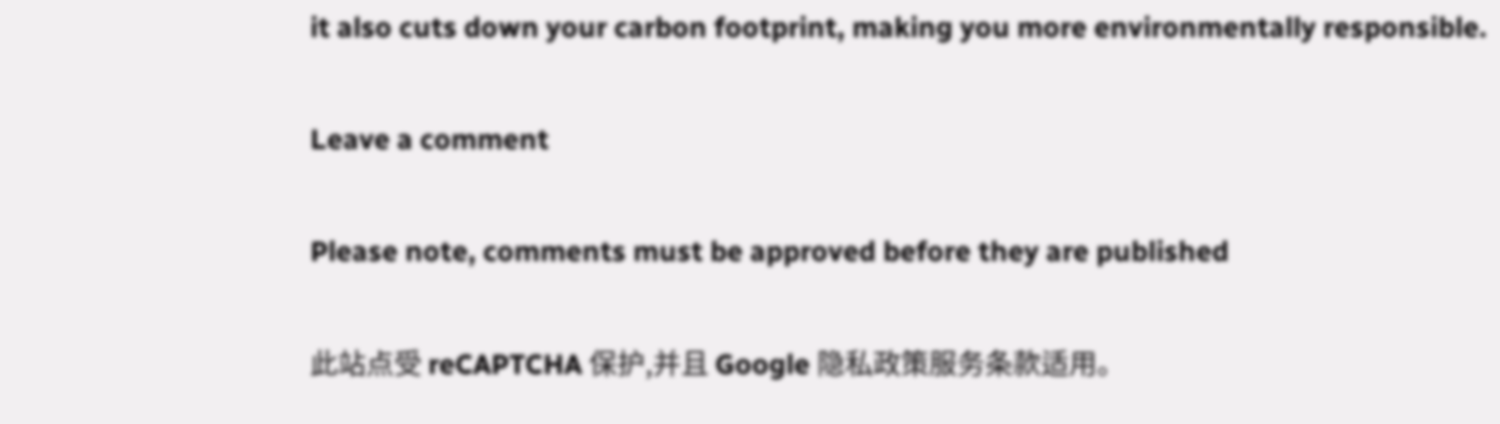it also cuts down your carbon footprint, making you more environmentally responsible.

Leave a comment

Please note, comments must be approved before they are published

此站点受 reCAPTCHA 保护,并且 Google 隐私政策服务条款适用。